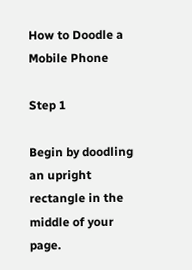How to Doodle a Mobile Phone

Step 1

Begin by doodling an upright rectangle in the middle of your page.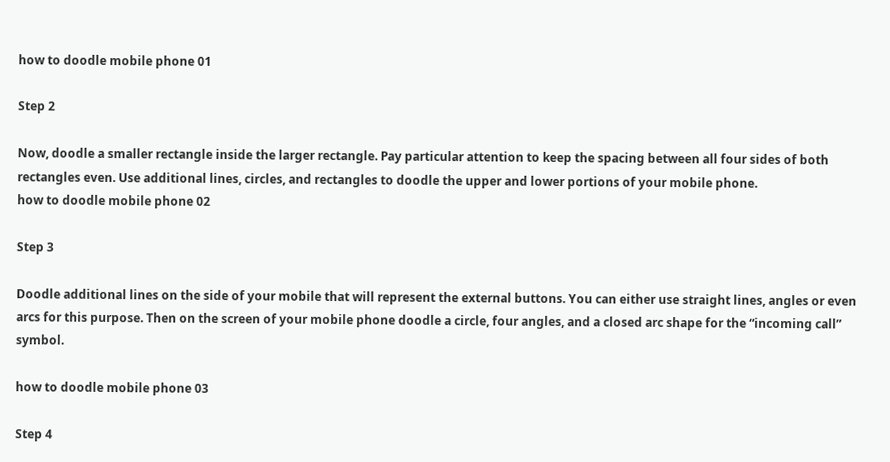how to doodle mobile phone 01

Step 2

Now, doodle a smaller rectangle inside the larger rectangle. Pay particular attention to keep the spacing between all four sides of both rectangles even. Use additional lines, circles, and rectangles to doodle the upper and lower portions of your mobile phone.
how to doodle mobile phone 02

Step 3

Doodle additional lines on the side of your mobile that will represent the external buttons. You can either use straight lines, angles or even arcs for this purpose. Then on the screen of your mobile phone doodle a circle, four angles, and a closed arc shape for the “incoming call” symbol.

how to doodle mobile phone 03

Step 4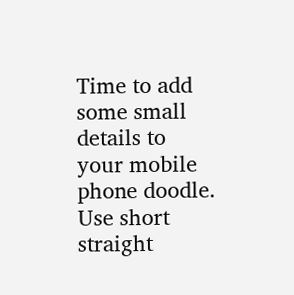Time to add some small details to your mobile phone doodle. Use short straight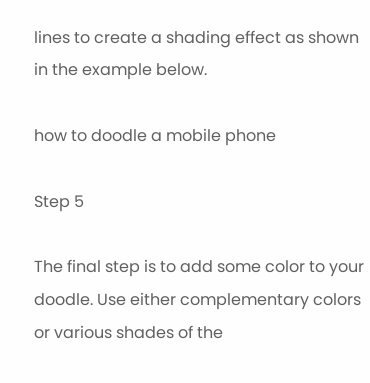lines to create a shading effect as shown in the example below.

how to doodle a mobile phone

Step 5

The final step is to add some color to your doodle. Use either complementary colors or various shades of the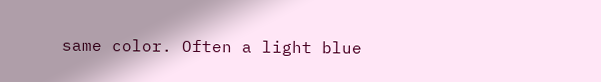same color. Often a light blue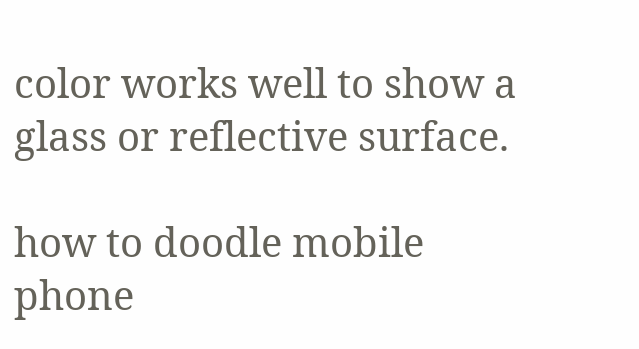color works well to show a glass or reflective surface.

how to doodle mobile phone